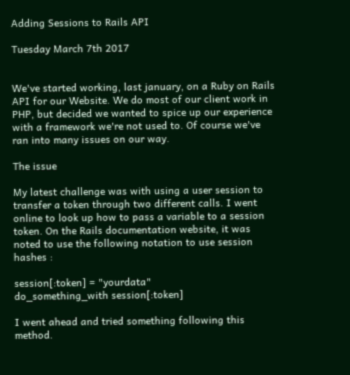Adding Sessions to Rails API

Tuesday March 7th 2017


We've started working, last january, on a Ruby on Rails API for our Website. We do most of our client work in PHP, but decided we wanted to spice up our experience with a framework we're not used to. Of course we've ran into many issues on our way.

The issue

My latest challenge was with using a user session to transfer a token through two different calls. I went online to look up how to pass a variable to a session token. On the Rails documentation website, it was noted to use the following notation to use session hashes :

session[:token] = "yourdata"
do_something_with session[:token]

I went ahead and tried something following this method.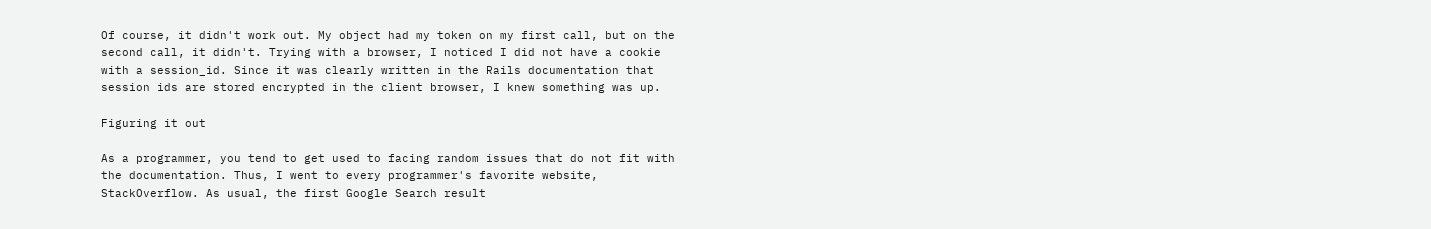Of course, it didn't work out. My object had my token on my first call, but on the second call, it didn't. Trying with a browser, I noticed I did not have a cookie with a session_id. Since it was clearly written in the Rails documentation that session ids are stored encrypted in the client browser, I knew something was up.

Figuring it out

As a programmer, you tend to get used to facing random issues that do not fit with the documentation. Thus, I went to every programmer's favorite website, StackOverflow. As usual, the first Google Search result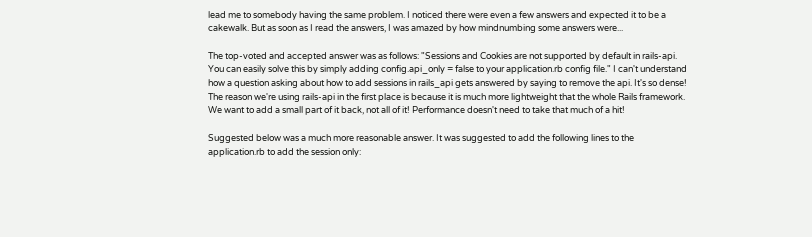lead me to somebody having the same problem. I noticed there were even a few answers and expected it to be a cakewalk. But as soon as I read the answers, I was amazed by how mindnumbing some answers were...

The top-voted and accepted answer was as follows: "Sessions and Cookies are not supported by default in rails-api. You can easily solve this by simply adding config.api_only = false to your application.rb config file." I can't understand how a question asking about how to add sessions in rails_api gets answered by saying to remove the api. It's so dense! The reason we're using rails-api in the first place is because it is much more lightweight that the whole Rails framework. We want to add a small part of it back, not all of it! Performance doesn't need to take that much of a hit!

Suggested below was a much more reasonable answer. It was suggested to add the following lines to the application.rb to add the session only: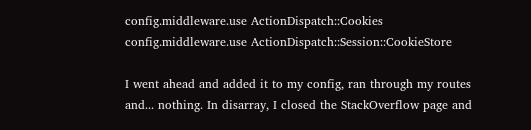config.middleware.use ActionDispatch::Cookies
config.middleware.use ActionDispatch::Session::CookieStore

I went ahead and added it to my config, ran through my routes and... nothing. In disarray, I closed the StackOverflow page and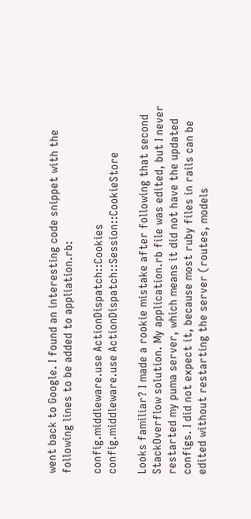went back to Google. I found an interesting code snippet with the following lines to be added to appliation.rb:

config.middleware.use ActionDispatch::Cookies
config.middleware.use ActionDispatch::Session::CookieStore

Looks familiar? I made a rookie mistake after following that second StackOverflow solution. My application.rb file was edited, but I never restarted my puma server, which means it did not have the updated configs. I did not expect it, because most ruby files in rails can be edited without restarting the server (routes, models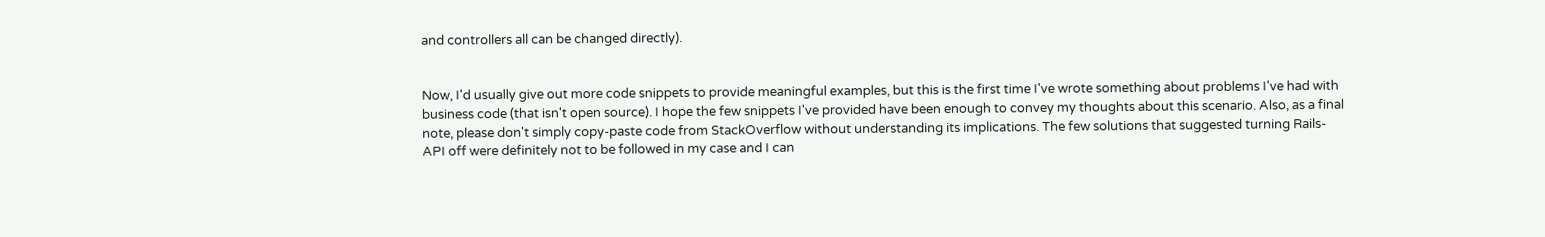and controllers all can be changed directly).


Now, I'd usually give out more code snippets to provide meaningful examples, but this is the first time I've wrote something about problems I've had with business code (that isn't open source). I hope the few snippets I've provided have been enough to convey my thoughts about this scenario. Also, as a final note, please don't simply copy-paste code from StackOverflow without understanding its implications. The few solutions that suggested turning Rails-API off were definitely not to be followed in my case and I can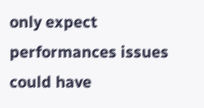only expect performances issues could have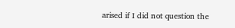arised if I did not question the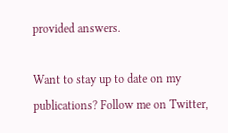provided answers.

Want to stay up to date on my publications? Follow me on Twitter,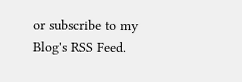or subscribe to my Blog's RSS Feed.